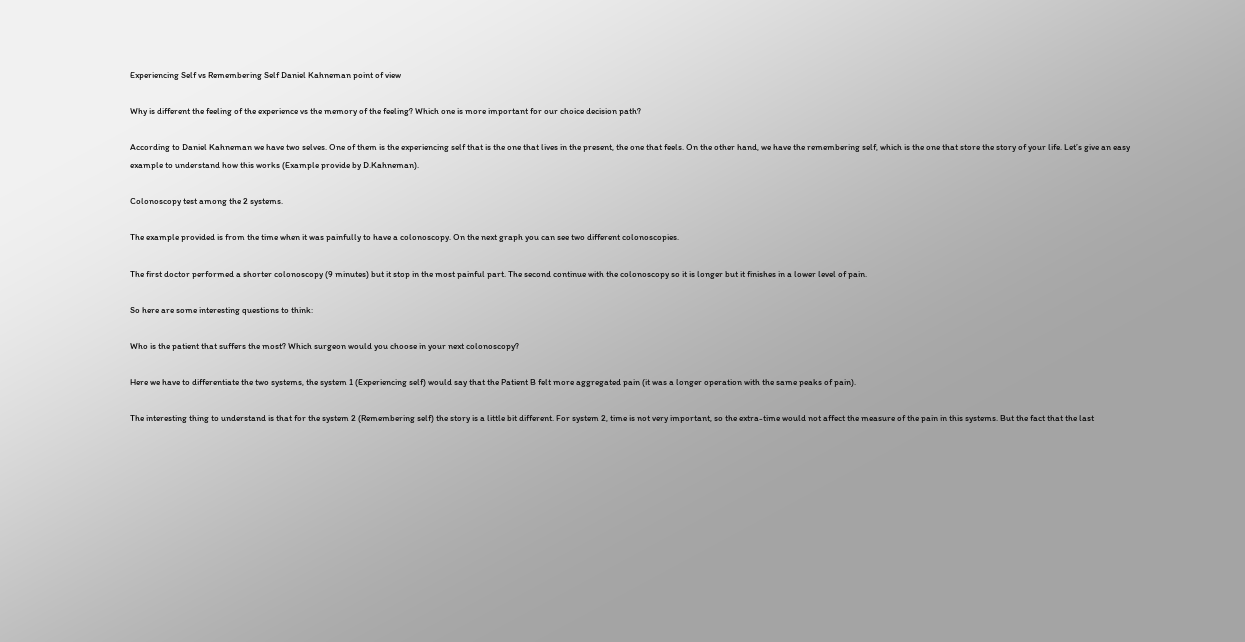Experiencing Self vs Remembering Self Daniel Kahneman point of view

Why is different the feeling of the experience vs the memory of the feeling? Which one is more important for our choice decision path?

According to Daniel Kahneman we have two selves. One of them is the experiencing self that is the one that lives in the present, the one that feels. On the other hand, we have the remembering self, which is the one that store the story of your life. Let’s give an easy example to understand how this works (Example provide by D.Kahneman).

Colonoscopy test among the 2 systems.

The example provided is from the time when it was painfully to have a colonoscopy. On the next graph you can see two different colonoscopies.

The first doctor performed a shorter colonoscopy (9 minutes) but it stop in the most painful part. The second continue with the colonoscopy so it is longer but it finishes in a lower level of pain.

So here are some interesting questions to think:

Who is the patient that suffers the most? Which surgeon would you choose in your next colonoscopy?

Here we have to differentiate the two systems, the system 1 (Experiencing self) would say that the Patient B felt more aggregated pain (it was a longer operation with the same peaks of pain).

The interesting thing to understand is that for the system 2 (Remembering self) the story is a little bit different. For system 2, time is not very important, so the extra-time would not affect the measure of the pain in this systems. But the fact that the last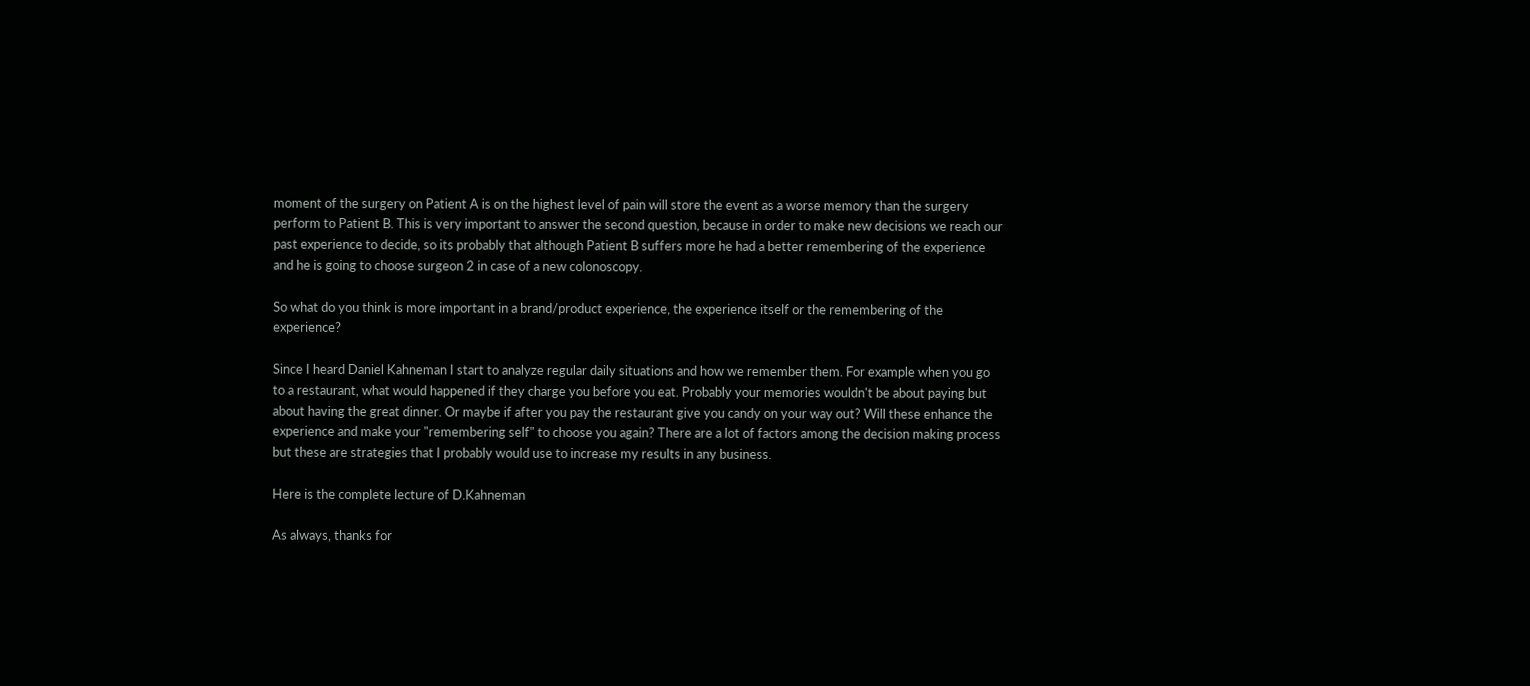moment of the surgery on Patient A is on the highest level of pain will store the event as a worse memory than the surgery perform to Patient B. This is very important to answer the second question, because in order to make new decisions we reach our past experience to decide, so its probably that although Patient B suffers more he had a better remembering of the experience and he is going to choose surgeon 2 in case of a new colonoscopy.

So what do you think is more important in a brand/product experience, the experience itself or the remembering of the experience?

Since I heard Daniel Kahneman I start to analyze regular daily situations and how we remember them. For example when you go to a restaurant, what would happened if they charge you before you eat. Probably your memories wouldn't be about paying but about having the great dinner. Or maybe if after you pay the restaurant give you candy on your way out? Will these enhance the experience and make your "remembering self" to choose you again? There are a lot of factors among the decision making process but these are strategies that I probably would use to increase my results in any business.

Here is the complete lecture of D.Kahneman

As always, thanks for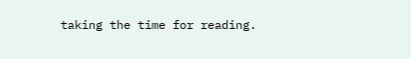taking the time for reading.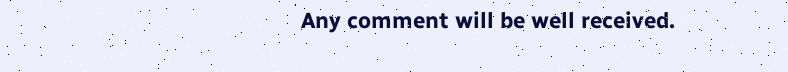Any comment will be well received.